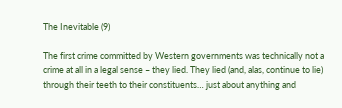The Inevitable (9)

The first crime committed by Western governments was technically not a crime at all in a legal sense – they lied. They lied (and, alas, continue to lie) through their teeth to their constituents… just about anything and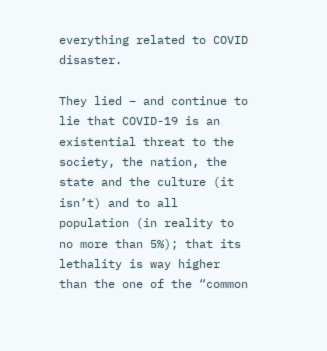everything related to COVID disaster.

They lied – and continue to lie that COVID-19 is an existential threat to the society, the nation, the state and the culture (it isn’t) and to all population (in reality to no more than 5%); that its lethality is way higher than the one of the “common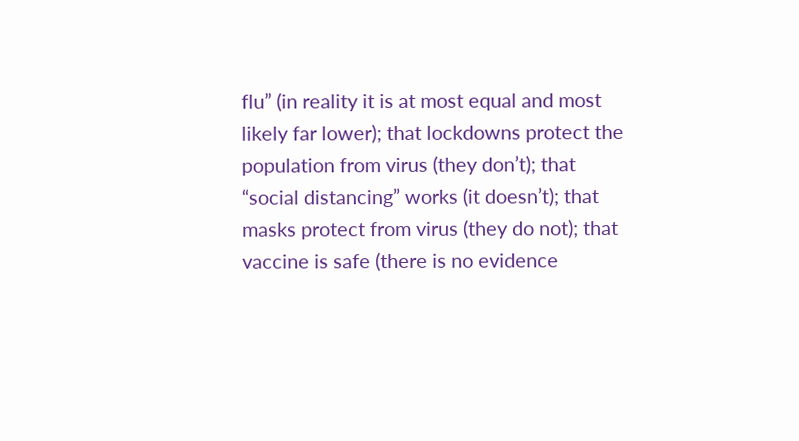flu” (in reality it is at most equal and most likely far lower); that lockdowns protect the population from virus (they don’t); that “social distancing” works (it doesn’t); that masks protect from virus (they do not); that vaccine is safe (there is no evidence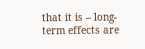that it is – long-term effects are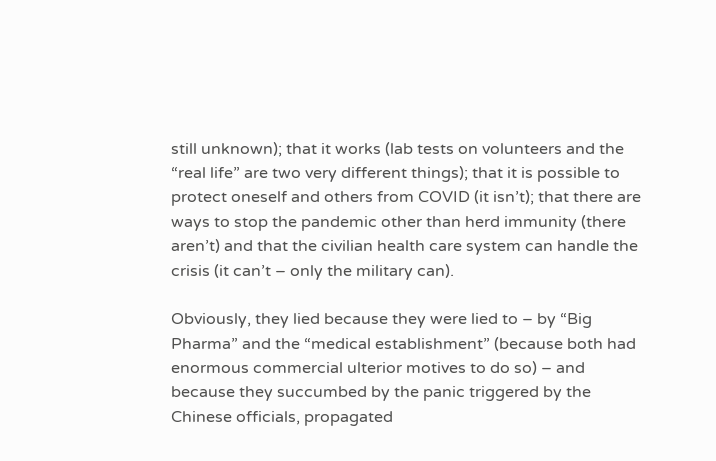still unknown); that it works (lab tests on volunteers and the “real life” are two very different things); that it is possible to protect oneself and others from COVID (it isn’t); that there are ways to stop the pandemic other than herd immunity (there aren’t) and that the civilian health care system can handle the crisis (it can’t – only the military can).

Obviously, they lied because they were lied to – by “Big Pharma” and the “medical establishment” (because both had enormous commercial ulterior motives to do so) – and because they succumbed by the panic triggered by the Chinese officials, propagated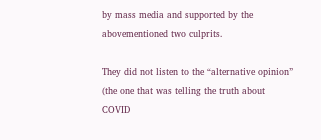by mass media and supported by the abovementioned two culprits.

They did not listen to the “alternative opinion” (the one that was telling the truth about COVID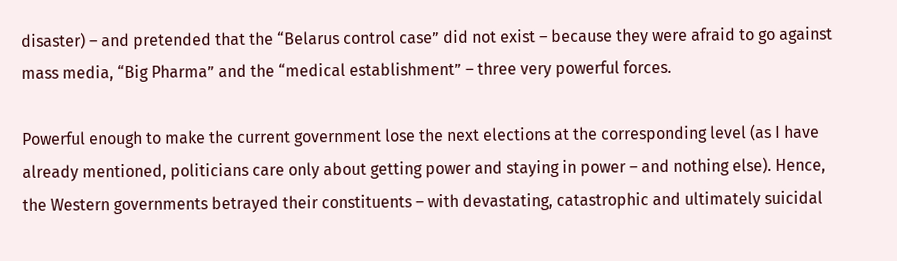disaster) – and pretended that the “Belarus control case” did not exist – because they were afraid to go against mass media, “Big Pharma” and the “medical establishment” – three very powerful forces.

Powerful enough to make the current government lose the next elections at the corresponding level (as I have already mentioned, politicians care only about getting power and staying in power – and nothing else). Hence, the Western governments betrayed their constituents – with devastating, catastrophic and ultimately suicidal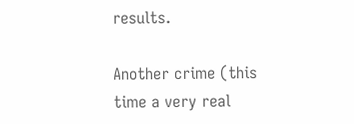results.

Another crime (this time a very real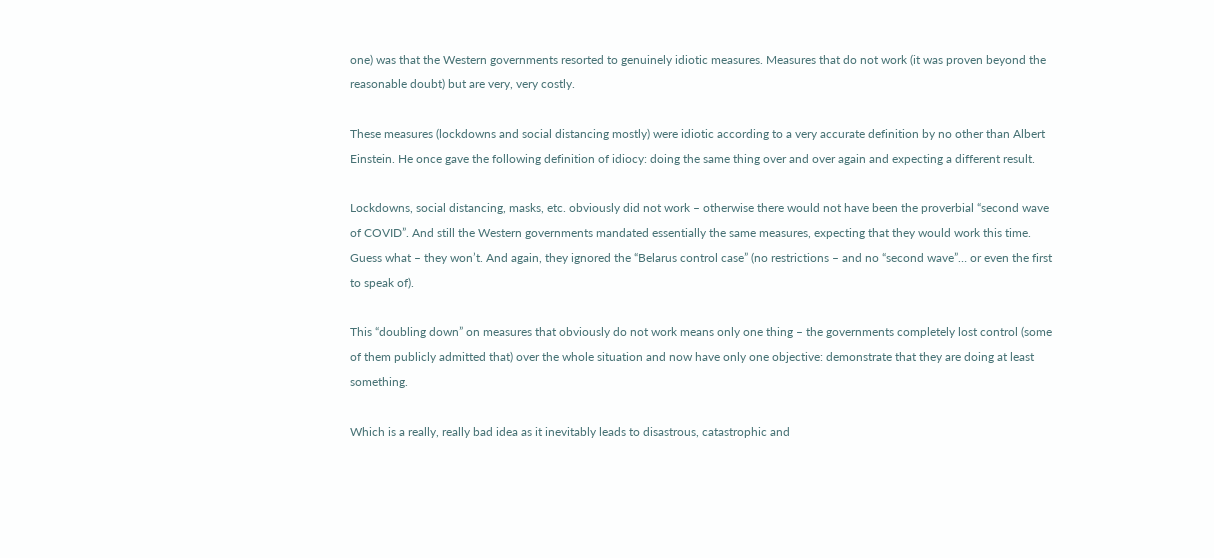one) was that the Western governments resorted to genuinely idiotic measures. Measures that do not work (it was proven beyond the reasonable doubt) but are very, very costly.

These measures (lockdowns and social distancing mostly) were idiotic according to a very accurate definition by no other than Albert Einstein. He once gave the following definition of idiocy: doing the same thing over and over again and expecting a different result.

Lockdowns, social distancing, masks, etc. obviously did not work – otherwise there would not have been the proverbial “second wave of COVID”. And still the Western governments mandated essentially the same measures, expecting that they would work this time. Guess what – they won’t. And again, they ignored the “Belarus control case” (no restrictions – and no “second wave”… or even the first to speak of).

This “doubling down” on measures that obviously do not work means only one thing – the governments completely lost control (some of them publicly admitted that) over the whole situation and now have only one objective: demonstrate that they are doing at least something.

Which is a really, really bad idea as it inevitably leads to disastrous, catastrophic and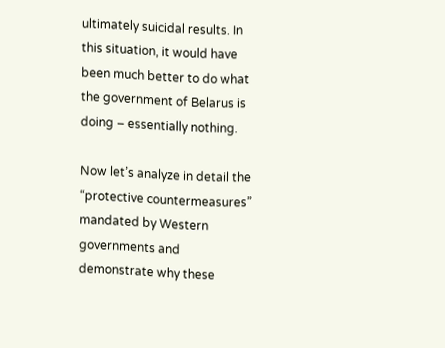ultimately suicidal results. In this situation, it would have been much better to do what the government of Belarus is doing – essentially nothing.

Now let’s analyze in detail the “protective countermeasures” mandated by Western governments and demonstrate why these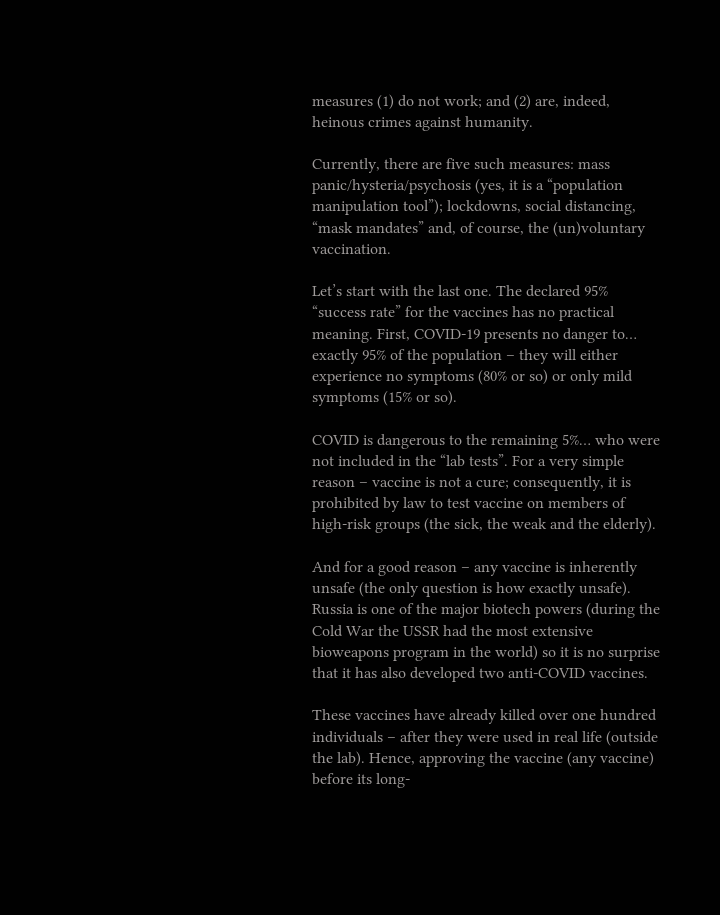measures (1) do not work; and (2) are, indeed, heinous crimes against humanity.

Currently, there are five such measures: mass panic/hysteria/psychosis (yes, it is a “population manipulation tool”); lockdowns, social distancing, “mask mandates” and, of course, the (un)voluntary vaccination.

Let’s start with the last one. The declared 95% “success rate” for the vaccines has no practical meaning. First, COVID-19 presents no danger to… exactly 95% of the population – they will either experience no symptoms (80% or so) or only mild symptoms (15% or so).

COVID is dangerous to the remaining 5%… who were not included in the “lab tests”. For a very simple reason – vaccine is not a cure; consequently, it is prohibited by law to test vaccine on members of high-risk groups (the sick, the weak and the elderly).

And for a good reason – any vaccine is inherently unsafe (the only question is how exactly unsafe). Russia is one of the major biotech powers (during the Cold War the USSR had the most extensive bioweapons program in the world) so it is no surprise that it has also developed two anti-COVID vaccines.

These vaccines have already killed over one hundred individuals – after they were used in real life (outside the lab). Hence, approving the vaccine (any vaccine) before its long-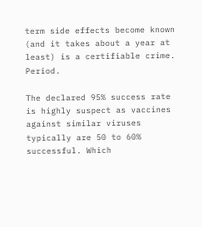term side effects become known (and it takes about a year at least) is a certifiable crime. Period.

The declared 95% success rate is highly suspect as vaccines against similar viruses typically are 50 to 60% successful. Which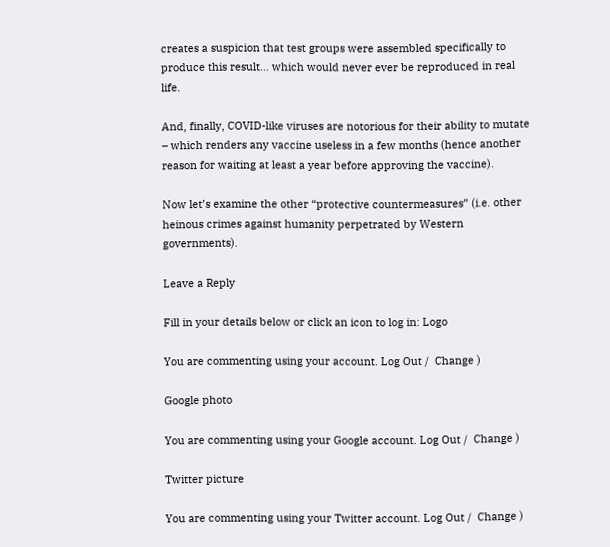creates a suspicion that test groups were assembled specifically to produce this result… which would never ever be reproduced in real life.

And, finally, COVID-like viruses are notorious for their ability to mutate – which renders any vaccine useless in a few months (hence another reason for waiting at least a year before approving the vaccine).

Now let’s examine the other “protective countermeasures” (i.e. other heinous crimes against humanity perpetrated by Western governments).

Leave a Reply

Fill in your details below or click an icon to log in: Logo

You are commenting using your account. Log Out /  Change )

Google photo

You are commenting using your Google account. Log Out /  Change )

Twitter picture

You are commenting using your Twitter account. Log Out /  Change )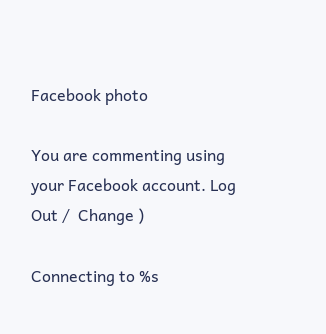Facebook photo

You are commenting using your Facebook account. Log Out /  Change )

Connecting to %s